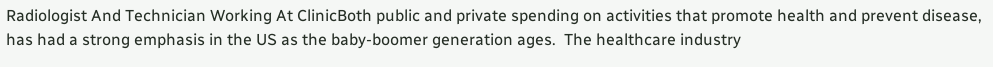Radiologist And Technician Working At ClinicBoth public and private spending on activities that promote health and prevent disease, has had a strong emphasis in the US as the baby-boomer generation ages.  The healthcare industry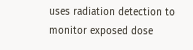uses radiation detection to monitor exposed dose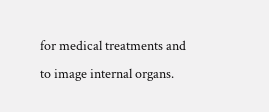for medical treatments and to image internal organs.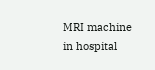MRI machine in hospital